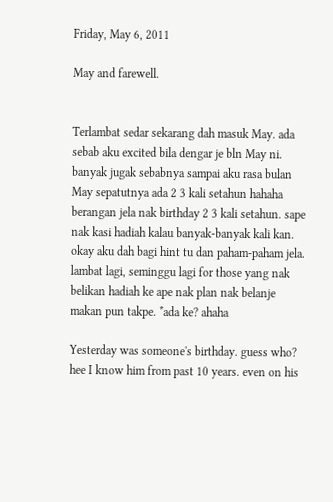Friday, May 6, 2011

May and farewell.


Terlambat sedar sekarang dah masuk May. ada sebab aku excited bila dengar je bln May ni. banyak jugak sebabnya sampai aku rasa bulan May sepatutnya ada 2 3 kali setahun hahaha berangan jela nak birthday 2 3 kali setahun. sape nak kasi hadiah kalau banyak-banyak kali kan. okay aku dah bagi hint tu dan paham-paham jela. lambat lagi, seminggu lagi for those yang nak belikan hadiah ke ape nak plan nak belanje makan pun takpe. *ada ke? ahaha

Yesterday was someone's birthday. guess who? hee I know him from past 10 years. even on his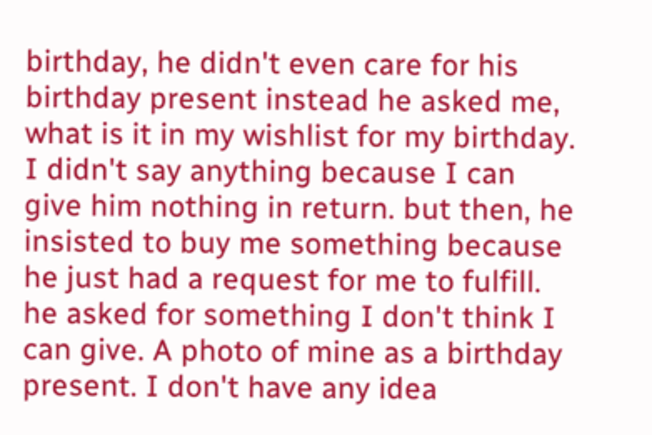birthday, he didn't even care for his birthday present instead he asked me, what is it in my wishlist for my birthday. I didn't say anything because I can give him nothing in return. but then, he insisted to buy me something because he just had a request for me to fulfill. he asked for something I don't think I can give. A photo of mine as a birthday present. I don't have any idea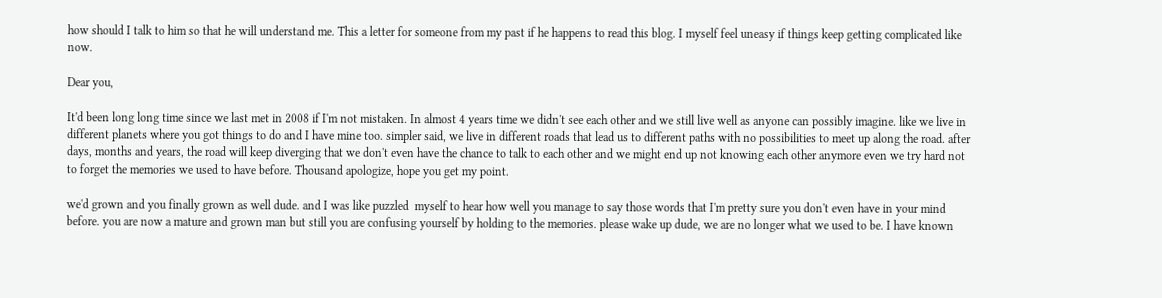how should I talk to him so that he will understand me. This a letter for someone from my past if he happens to read this blog. I myself feel uneasy if things keep getting complicated like now.

Dear you,

It'd been long long time since we last met in 2008 if I'm not mistaken. In almost 4 years time we didn't see each other and we still live well as anyone can possibly imagine. like we live in different planets where you got things to do and I have mine too. simpler said, we live in different roads that lead us to different paths with no possibilities to meet up along the road. after days, months and years, the road will keep diverging that we don't even have the chance to talk to each other and we might end up not knowing each other anymore even we try hard not to forget the memories we used to have before. Thousand apologize, hope you get my point.

we'd grown and you finally grown as well dude. and I was like puzzled  myself to hear how well you manage to say those words that I'm pretty sure you don't even have in your mind before. you are now a mature and grown man but still you are confusing yourself by holding to the memories. please wake up dude, we are no longer what we used to be. I have known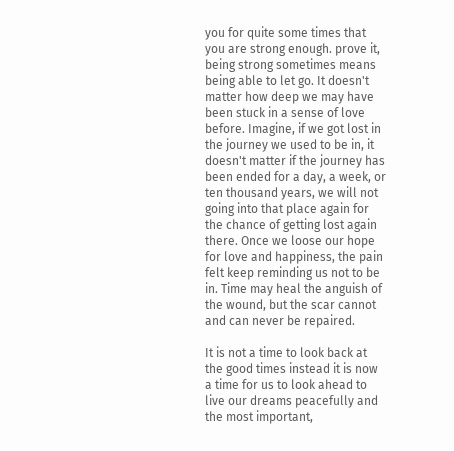you for quite some times that you are strong enough. prove it, being strong sometimes means being able to let go. It doesn't matter how deep we may have been stuck in a sense of love before. Imagine, if we got lost in the journey we used to be in, it doesn't matter if the journey has been ended for a day, a week, or ten thousand years, we will not going into that place again for the chance of getting lost again there. Once we loose our hope for love and happiness, the pain felt keep reminding us not to be in. Time may heal the anguish of the wound, but the scar cannot and can never be repaired.

It is not a time to look back at the good times instead it is now a time for us to look ahead to live our dreams peacefully and the most important,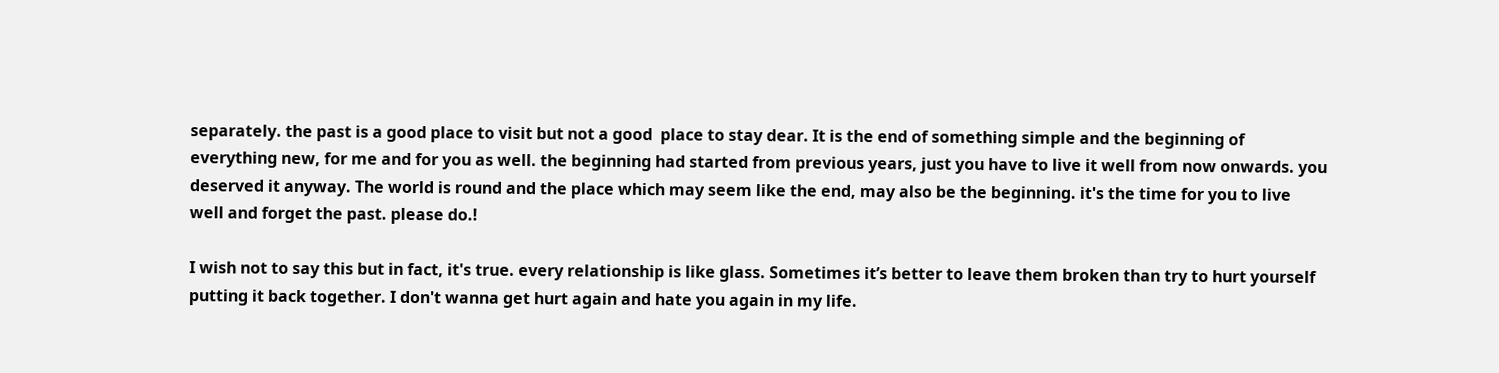separately. the past is a good place to visit but not a good  place to stay dear. It is the end of something simple and the beginning of everything new, for me and for you as well. the beginning had started from previous years, just you have to live it well from now onwards. you deserved it anyway. The world is round and the place which may seem like the end, may also be the beginning. it's the time for you to live well and forget the past. please do.!

I wish not to say this but in fact, it's true. every relationship is like glass. Sometimes it’s better to leave them broken than try to hurt yourself putting it back together. I don't wanna get hurt again and hate you again in my life.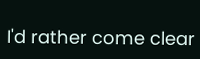I'd rather come clear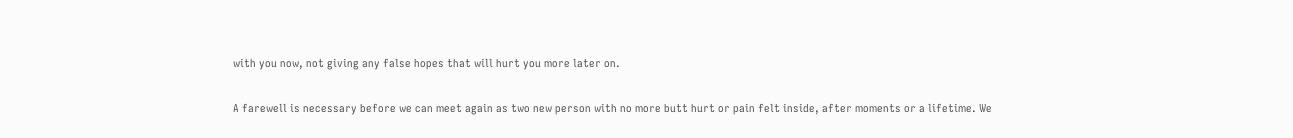with you now, not giving any false hopes that will hurt you more later on.

A farewell is necessary before we can meet again as two new person with no more butt hurt or pain felt inside, after moments or a lifetime. We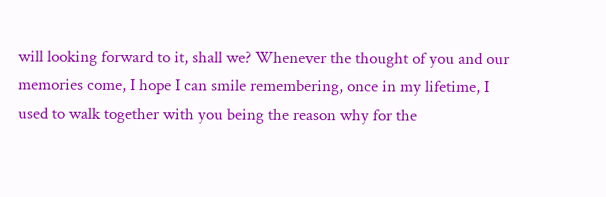will looking forward to it, shall we? Whenever the thought of you and our memories come, I hope I can smile remembering, once in my lifetime, I used to walk together with you being the reason why for the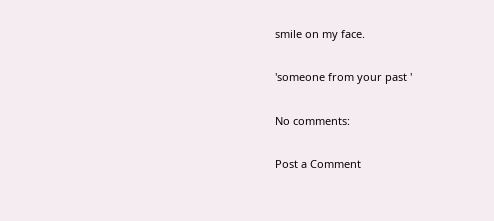smile on my face.

'someone from your past '

No comments:

Post a Comment